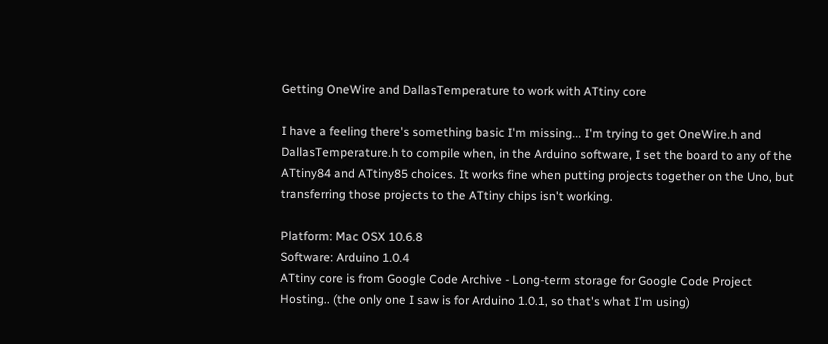Getting OneWire and DallasTemperature to work with ATtiny core

I have a feeling there's something basic I'm missing... I'm trying to get OneWire.h and DallasTemperature.h to compile when, in the Arduino software, I set the board to any of the ATtiny84 and ATtiny85 choices. It works fine when putting projects together on the Uno, but transferring those projects to the ATtiny chips isn't working.

Platform: Mac OSX 10.6.8
Software: Arduino 1.0.4
ATtiny core is from Google Code Archive - Long-term storage for Google Code Project Hosting.. (the only one I saw is for Arduino 1.0.1, so that's what I'm using)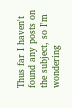Thus far I haven't found any posts on the subject, so I'm wondering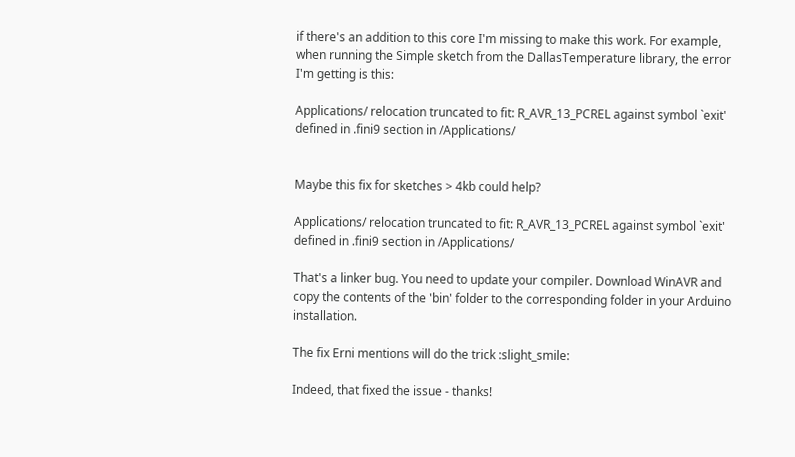if there's an addition to this core I'm missing to make this work. For example, when running the Simple sketch from the DallasTemperature library, the error I'm getting is this:

Applications/ relocation truncated to fit: R_AVR_13_PCREL against symbol `exit' defined in .fini9 section in /Applications/


Maybe this fix for sketches > 4kb could help?

Applications/ relocation truncated to fit: R_AVR_13_PCREL against symbol `exit' defined in .fini9 section in /Applications/

That's a linker bug. You need to update your compiler. Download WinAVR and copy the contents of the 'bin' folder to the corresponding folder in your Arduino installation.

The fix Erni mentions will do the trick :slight_smile:

Indeed, that fixed the issue - thanks!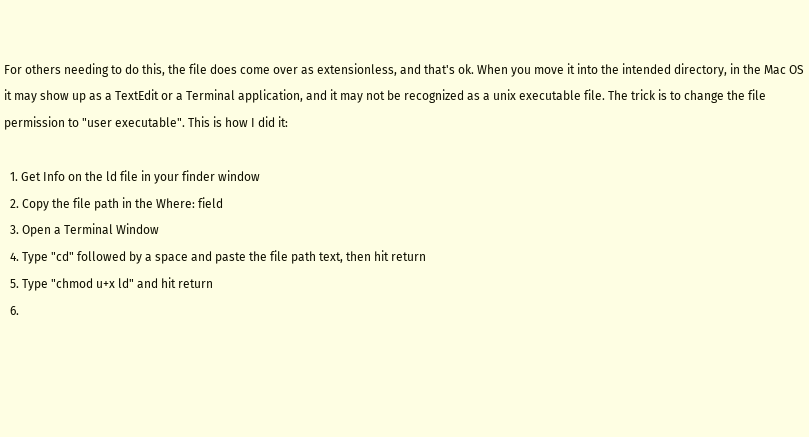For others needing to do this, the file does come over as extensionless, and that's ok. When you move it into the intended directory, in the Mac OS it may show up as a TextEdit or a Terminal application, and it may not be recognized as a unix executable file. The trick is to change the file permission to "user executable". This is how I did it:

  1. Get Info on the ld file in your finder window
  2. Copy the file path in the Where: field
  3. Open a Terminal Window
  4. Type "cd" followed by a space and paste the file path text, then hit return
  5. Type "chmod u+x ld" and hit return
  6.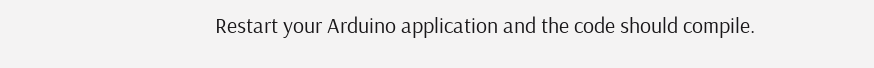Restart your Arduino application and the code should compile.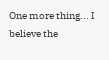One more thing... I believe the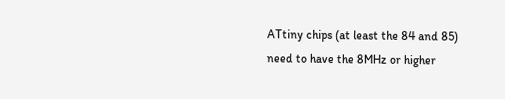ATtiny chips (at least the 84 and 85) need to have the 8MHz or higher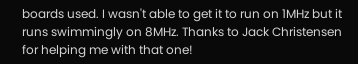boards used. I wasn't able to get it to run on 1MHz but it runs swimmingly on 8MHz. Thanks to Jack Christensen for helping me with that one!